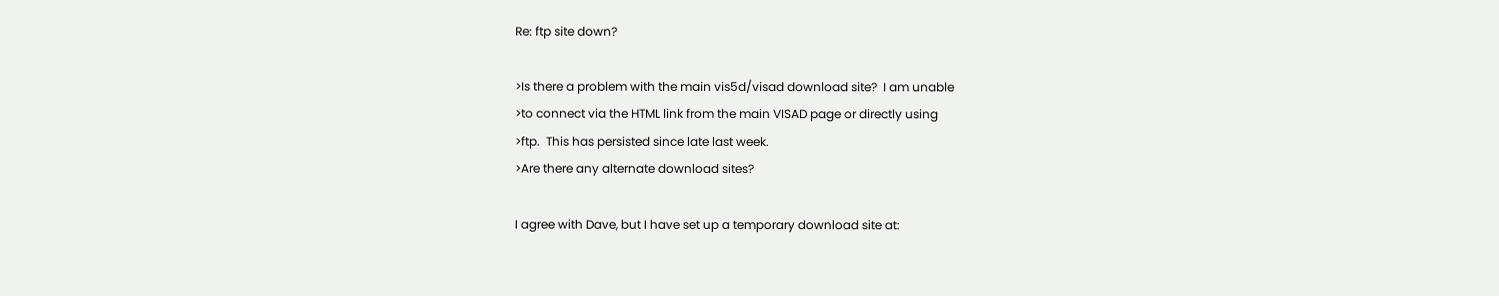Re: ftp site down?

>Is there a problem with the main vis5d/visad download site?  I am unable
>to connect via the HTML link from the main VISAD page or directly using
>ftp.  This has persisted since late last week.
>Are there any alternate download sites?

I agree with Dave, but I have set up a temporary download site at: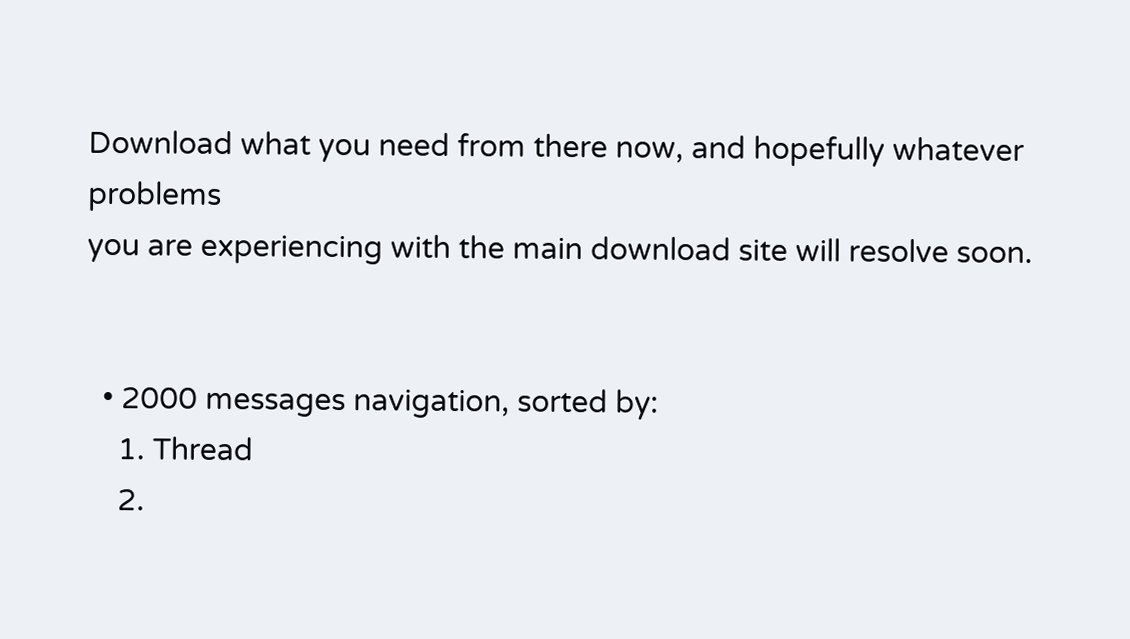Download what you need from there now, and hopefully whatever problems
you are experiencing with the main download site will resolve soon.


  • 2000 messages navigation, sorted by:
    1. Thread
    2.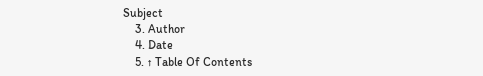Subject
    3. Author
    4. Date
    5. ↑ Table Of Contents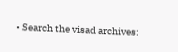• Search the visad archives: